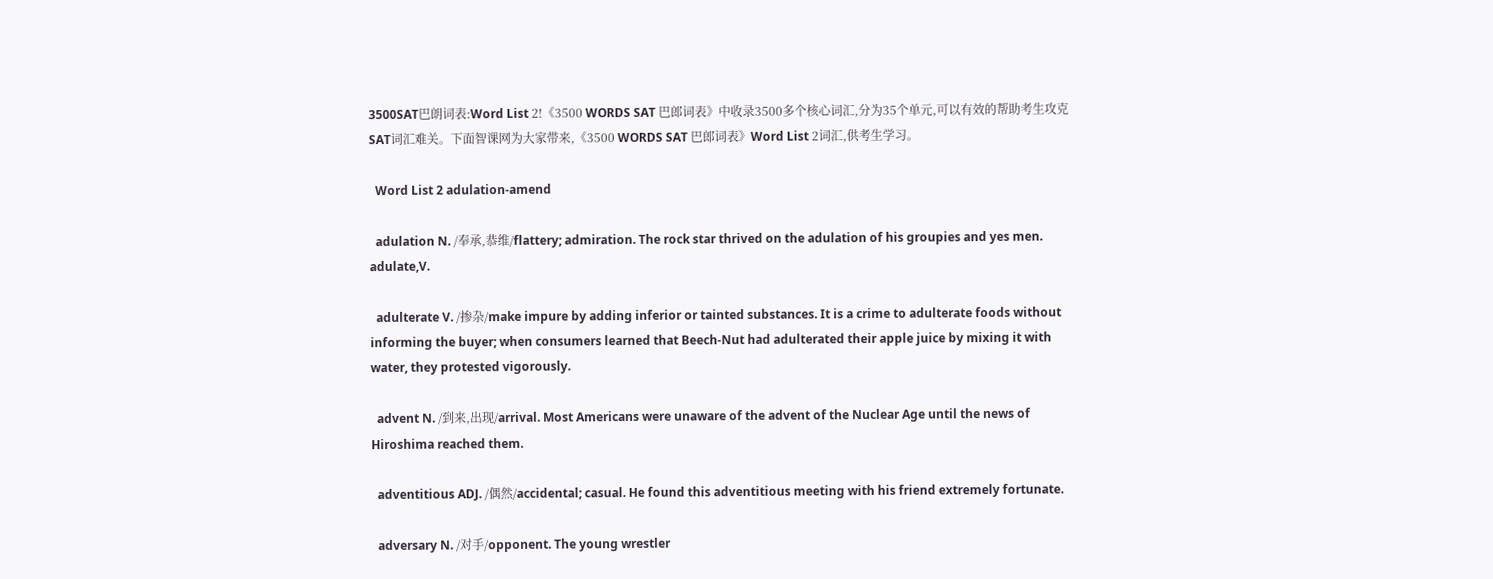3500SAT巴朗词表:Word List 2!《3500 WORDS SAT 巴郎词表》中收录3500多个核心词汇,分为35个单元,可以有效的帮助考生攻克SAT词汇难关。下面智课网为大家带来,《3500 WORDS SAT 巴郎词表》Word List 2词汇,供考生学习。

  Word List 2 adulation-amend

  adulation N. /奉承,恭维/flattery; admiration. The rock star thrived on the adulation of his groupies and yes men. adulate,V.

  adulterate V. /掺杂/make impure by adding inferior or tainted substances. It is a crime to adulterate foods without informing the buyer; when consumers learned that Beech-Nut had adulterated their apple juice by mixing it with water, they protested vigorously.

  advent N. /到来,出现/arrival. Most Americans were unaware of the advent of the Nuclear Age until the news of Hiroshima reached them.

  adventitious ADJ. /偶然/accidental; casual. He found this adventitious meeting with his friend extremely fortunate.

  adversary N. /对手/opponent. The young wrestler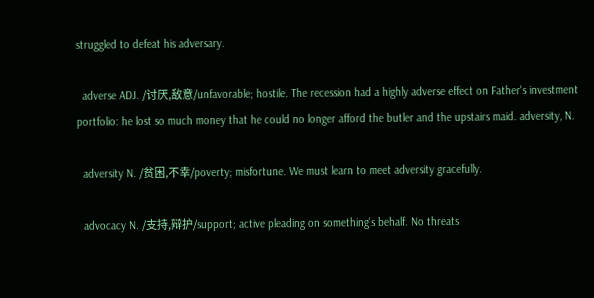struggled to defeat his adversary.

  adverse ADJ. /讨厌,敌意/unfavorable; hostile. The recession had a highly adverse effect on Father's investment portfolio: he lost so much money that he could no longer afford the butler and the upstairs maid. adversity, N.

  adversity N. /贫困,不幸/poverty; misfortune. We must learn to meet adversity gracefully.

  advocacy N. /支持,辩护/support; active pleading on something's behalf. No threats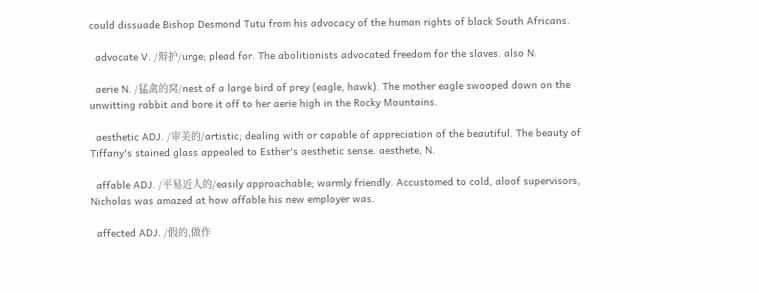could dissuade Bishop Desmond Tutu from his advocacy of the human rights of black South Africans.

  advocate V. /辩护/urge; plead for. The abolitionists advocated freedom for the slaves. also N.

  aerie N. /猛禽的窝/nest of a large bird of prey (eagle, hawk). The mother eagle swooped down on the unwitting rabbit and bore it off to her aerie high in the Rocky Mountains.

  aesthetic ADJ. /审美的/artistic; dealing with or capable of appreciation of the beautiful. The beauty of Tiffany's stained glass appealed to Esther's aesthetic sense. aesthete, N.

  affable ADJ. /平易近人的/easily approachable; warmly friendly. Accustomed to cold, aloof supervisors, Nicholas was amazed at how affable his new employer was.

  affected ADJ. /假的,做作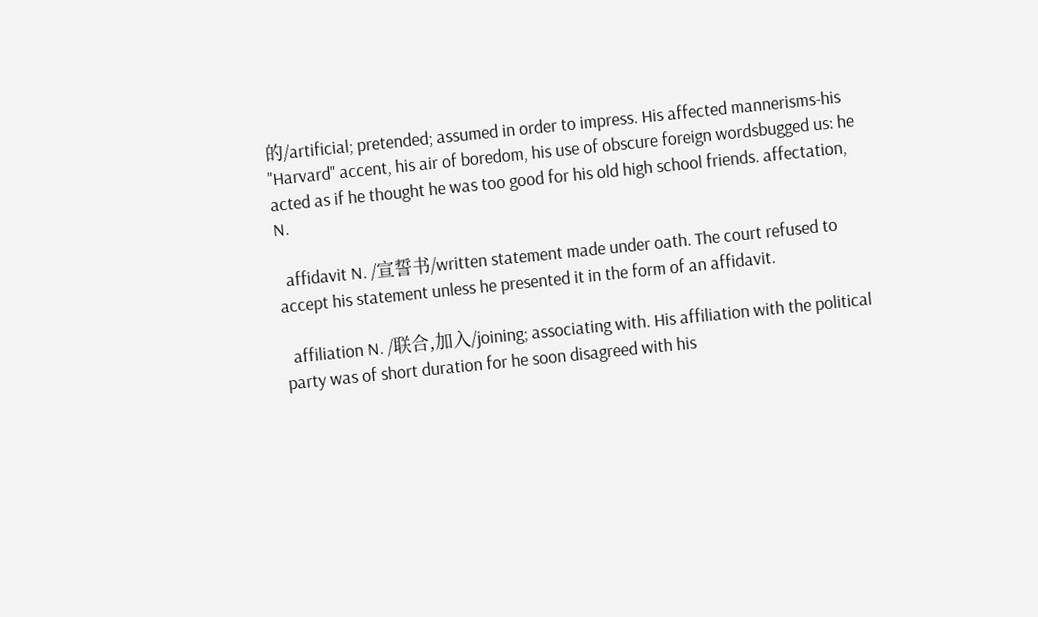的/artificial; pretended; assumed in order to impress. His affected mannerisms-his "Harvard" accent, his air of boredom, his use of obscure foreign wordsbugged us: he acted as if he thought he was too good for his old high school friends. affectation, N.

  affidavit N. /宣誓书/written statement made under oath. The court refused to accept his statement unless he presented it in the form of an affidavit.

  affiliation N. /联合,加入/joining; associating with. His affiliation with the political party was of short duration for he soon disagreed with his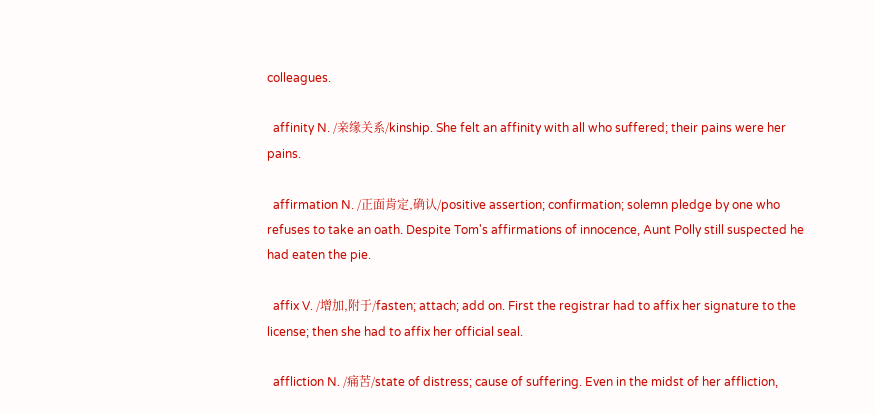colleagues.

  affinity N. /亲缘关系/kinship. She felt an affinity with all who suffered; their pains were her pains.

  affirmation N. /正面肯定,确认/positive assertion; confirmation; solemn pledge by one who refuses to take an oath. Despite Tom's affirmations of innocence, Aunt Polly still suspected he had eaten the pie.

  affix V. /增加,附于/fasten; attach; add on. First the registrar had to affix her signature to the license; then she had to affix her official seal.

  affliction N. /痛苦/state of distress; cause of suffering. Even in the midst of her affliction,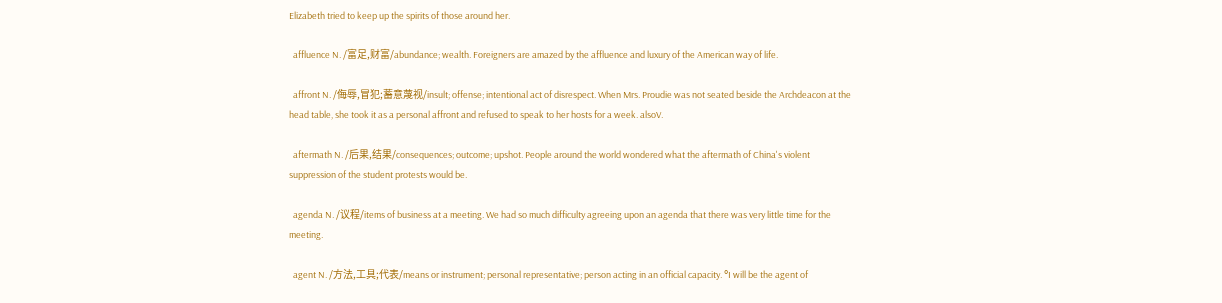Elizabeth tried to keep up the spirits of those around her.

  affluence N. /富足,财富/abundance; wealth. Foreigners are amazed by the affluence and luxury of the American way of life.

  affront N. /侮辱,冒犯;蓄意蔑视/insult; offense; intentional act of disrespect. When Mrs. Proudie was not seated beside the Archdeacon at the head table, she took it as a personal affront and refused to speak to her hosts for a week. alsoV.

  aftermath N. /后果,结果/consequences; outcome; upshot. People around the world wondered what the aftermath of China's violent suppression of the student protests would be.

  agenda N. /议程/items of business at a meeting. We had so much difficulty agreeing upon an agenda that there was very little time for the meeting.

  agent N. /方法,工具;代表/means or instrument; personal representative; person acting in an official capacity. °I will be the agent of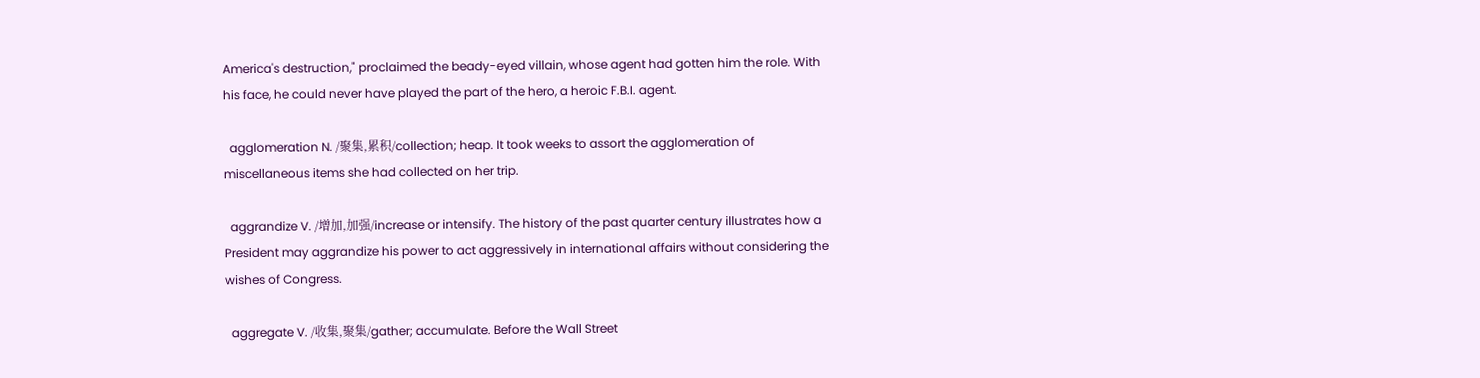America's destruction," proclaimed the beady-eyed villain, whose agent had gotten him the role. With his face, he could never have played the part of the hero, a heroic F.B.I. agent.

  agglomeration N. /聚集,累积/collection; heap. It took weeks to assort the agglomeration of miscellaneous items she had collected on her trip.

  aggrandize V. /增加,加强/increase or intensify. The history of the past quarter century illustrates how a President may aggrandize his power to act aggressively in international affairs without considering the wishes of Congress.

  aggregate V. /收集,聚集/gather; accumulate. Before the Wall Street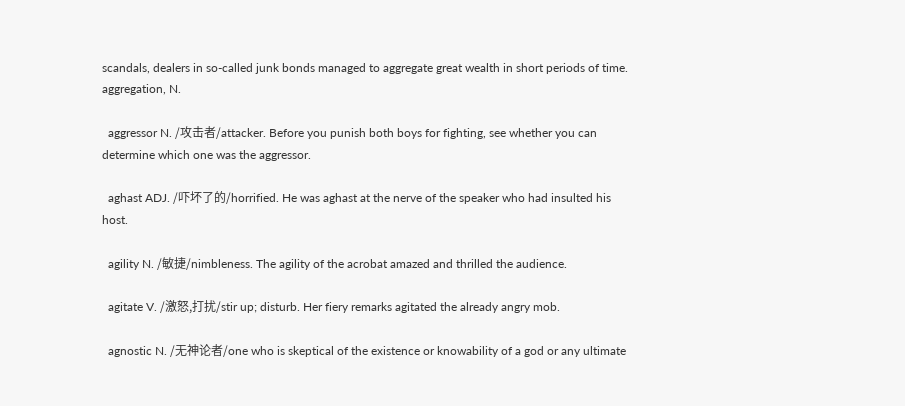scandals, dealers in so-called junk bonds managed to aggregate great wealth in short periods of time. aggregation, N.

  aggressor N. /攻击者/attacker. Before you punish both boys for fighting, see whether you can determine which one was the aggressor.

  aghast ADJ. /吓坏了的/horrified. He was aghast at the nerve of the speaker who had insulted his host.

  agility N. /敏捷/nimbleness. The agility of the acrobat amazed and thrilled the audience.

  agitate V. /激怒,打扰/stir up; disturb. Her fiery remarks agitated the already angry mob.

  agnostic N. /无神论者/one who is skeptical of the existence or knowability of a god or any ultimate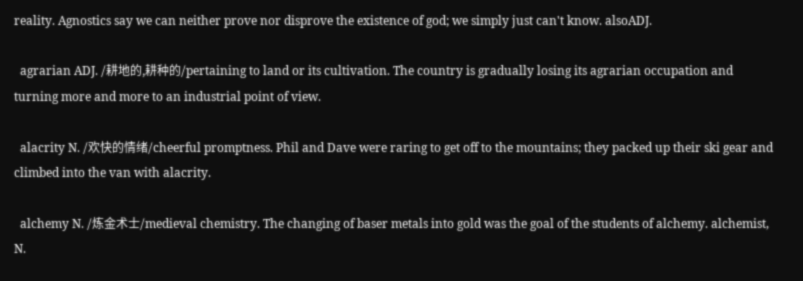reality. Agnostics say we can neither prove nor disprove the existence of god; we simply just can't know. alsoADJ.

  agrarian ADJ. /耕地的,耕种的/pertaining to land or its cultivation. The country is gradually losing its agrarian occupation and turning more and more to an industrial point of view.

  alacrity N. /欢快的情绪/cheerful promptness. Phil and Dave were raring to get off to the mountains; they packed up their ski gear and climbed into the van with alacrity.

  alchemy N. /炼金术士/medieval chemistry. The changing of baser metals into gold was the goal of the students of alchemy. alchemist, N.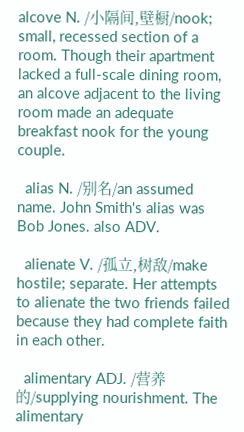alcove N. /小隔间,壁橱/nook; small, recessed section of a room. Though their apartment lacked a full-scale dining room, an alcove adjacent to the living room made an adequate breakfast nook for the young couple.

  alias N. /别名/an assumed name. John Smith's alias was Bob Jones. also ADV.

  alienate V. /孤立,树敌/make hostile; separate. Her attempts to alienate the two friends failed because they had complete faith in each other.

  alimentary ADJ. /营养的/supplying nourishment. The alimentary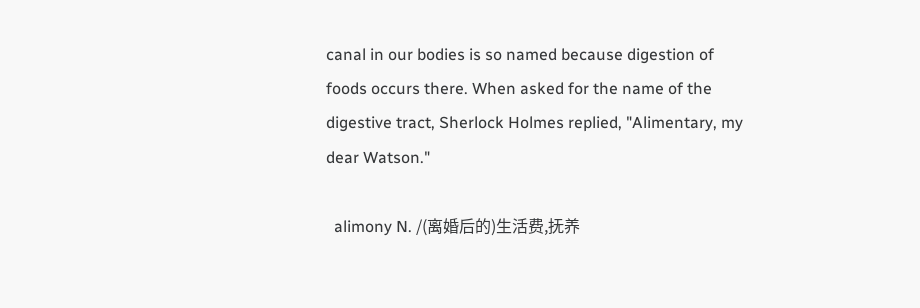canal in our bodies is so named because digestion of foods occurs there. When asked for the name of the digestive tract, Sherlock Holmes replied, "Alimentary, my dear Watson."

  alimony N. /(离婚后的)生活费,抚养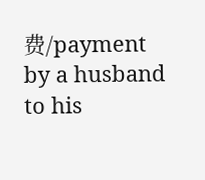费/payment by a husband to his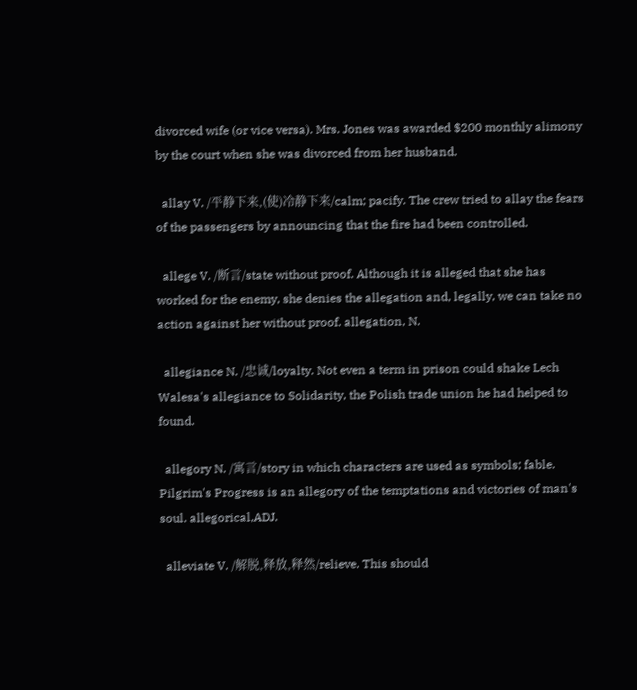divorced wife (or vice versa). Mrs. Jones was awarded $200 monthly alimony by the court when she was divorced from her husband.

  allay V. /平静下来,(使)冷静下来/calm; pacify. The crew tried to allay the fears of the passengers by announcing that the fire had been controlled.

  allege V. /断言/state without proof. Although it is alleged that she has worked for the enemy, she denies the allegation and, legally, we can take no action against her without proof. allegation, N.

  allegiance N. /忠诚/loyalty. Not even a term in prison could shake Lech Walesa's allegiance to Solidarity, the Polish trade union he had helped to found.

  allegory N. /寓言/story in which characters are used as symbols; fable. Pilgrim's Progress is an allegory of the temptations and victories of man's soul. allegorical,ADJ.

  alleviate V. /解脱,释放,释然/relieve. This should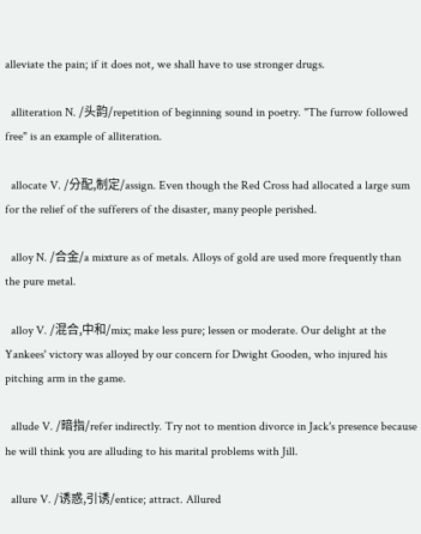alleviate the pain; if it does not, we shall have to use stronger drugs.

  alliteration N. /头韵/repetition of beginning sound in poetry. "The furrow followed free" is an example of alliteration.

  allocate V. /分配,制定/assign. Even though the Red Cross had allocated a large sum for the relief of the sufferers of the disaster, many people perished.

  alloy N. /合金/a mixture as of metals. Alloys of gold are used more frequently than the pure metal.

  alloy V. /混合,中和/mix; make less pure; lessen or moderate. Our delight at the Yankees' victory was alloyed by our concern for Dwight Gooden, who injured his pitching arm in the game.

  allude V. /暗指/refer indirectly. Try not to mention divorce in Jack's presence because he will think you are alluding to his marital problems with Jill.

  allure V. /诱惑,引诱/entice; attract. Allured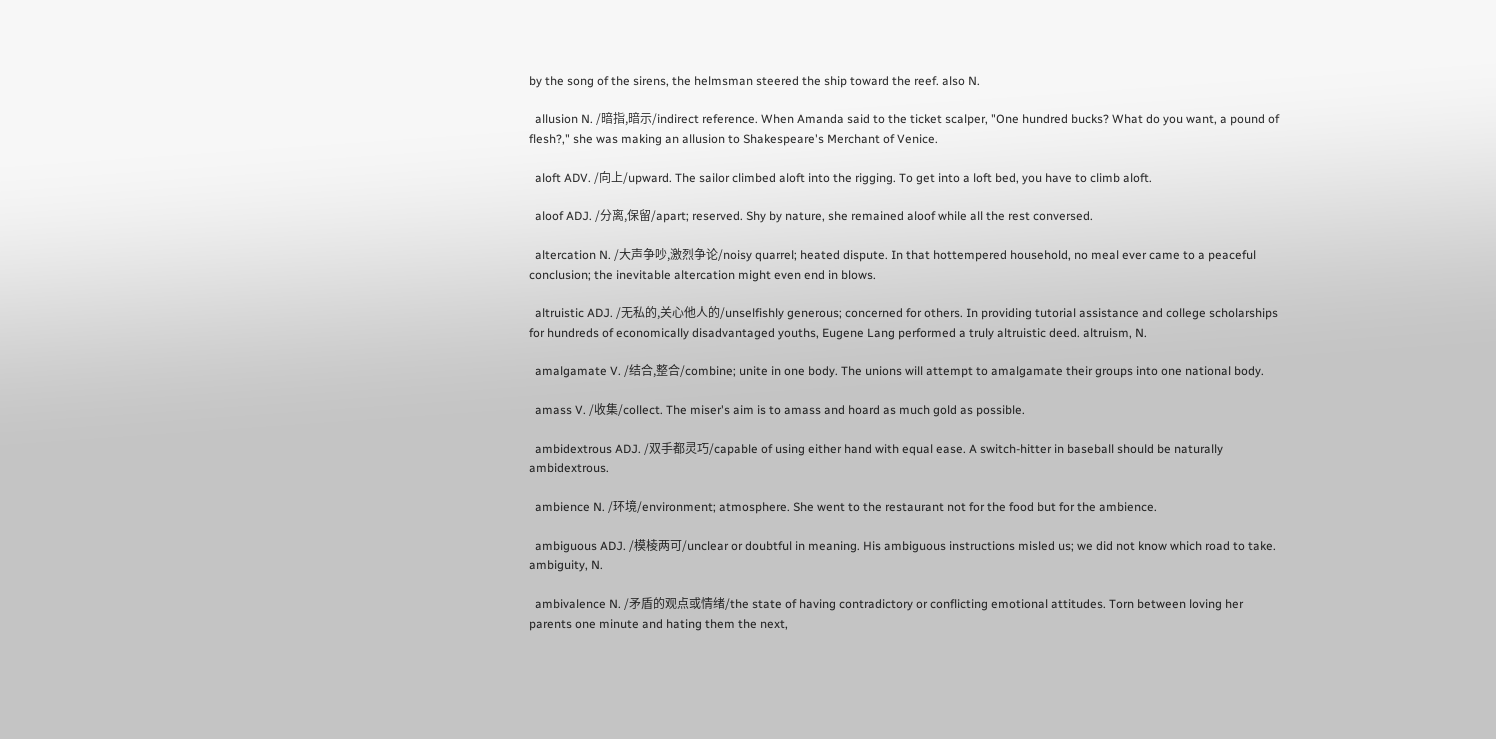by the song of the sirens, the helmsman steered the ship toward the reef. also N.

  allusion N. /暗指,暗示/indirect reference. When Amanda said to the ticket scalper, "One hundred bucks? What do you want, a pound of flesh?," she was making an allusion to Shakespeare's Merchant of Venice.

  aloft ADV. /向上/upward. The sailor climbed aloft into the rigging. To get into a loft bed, you have to climb aloft.

  aloof ADJ. /分离,保留/apart; reserved. Shy by nature, she remained aloof while all the rest conversed.

  altercation N. /大声争吵,激烈争论/noisy quarrel; heated dispute. In that hottempered household, no meal ever came to a peaceful conclusion; the inevitable altercation might even end in blows.

  altruistic ADJ. /无私的,关心他人的/unselfishly generous; concerned for others. In providing tutorial assistance and college scholarships for hundreds of economically disadvantaged youths, Eugene Lang performed a truly altruistic deed. altruism, N.

  amalgamate V. /结合,整合/combine; unite in one body. The unions will attempt to amalgamate their groups into one national body.

  amass V. /收集/collect. The miser's aim is to amass and hoard as much gold as possible.

  ambidextrous ADJ. /双手都灵巧/capable of using either hand with equal ease. A switch-hitter in baseball should be naturally ambidextrous.

  ambience N. /环境/environment; atmosphere. She went to the restaurant not for the food but for the ambience.

  ambiguous ADJ. /模棱两可/unclear or doubtful in meaning. His ambiguous instructions misled us; we did not know which road to take. ambiguity, N.

  ambivalence N. /矛盾的观点或情绪/the state of having contradictory or conflicting emotional attitudes. Torn between loving her parents one minute and hating them the next,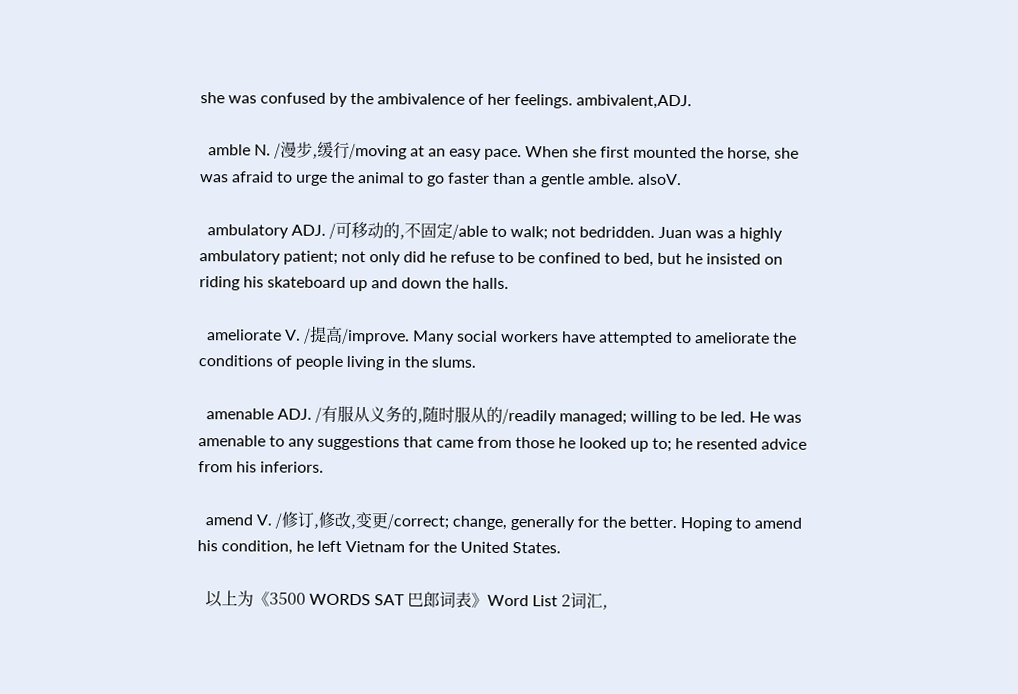she was confused by the ambivalence of her feelings. ambivalent,ADJ.

  amble N. /漫步,缓行/moving at an easy pace. When she first mounted the horse, she was afraid to urge the animal to go faster than a gentle amble. alsoV.

  ambulatory ADJ. /可移动的,不固定/able to walk; not bedridden. Juan was a highly ambulatory patient; not only did he refuse to be confined to bed, but he insisted on riding his skateboard up and down the halls.

  ameliorate V. /提高/improve. Many social workers have attempted to ameliorate the conditions of people living in the slums.

  amenable ADJ. /有服从义务的,随时服从的/readily managed; willing to be led. He was amenable to any suggestions that came from those he looked up to; he resented advice from his inferiors.

  amend V. /修订,修改,变更/correct; change, generally for the better. Hoping to amend his condition, he left Vietnam for the United States.

  以上为《3500 WORDS SAT 巴郎词表》Word List 2词汇,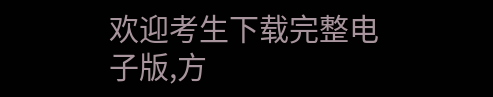欢迎考生下载完整电子版,方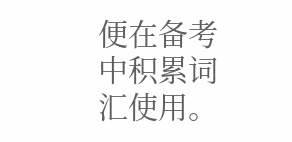便在备考中积累词汇使用。